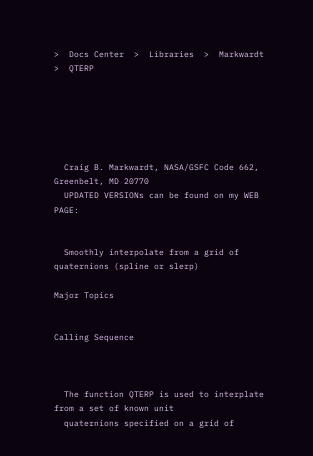>  Docs Center  >  Libraries  >  Markwardt  >  QTERP






  Craig B. Markwardt, NASA/GSFC Code 662, Greenbelt, MD 20770
  UPDATED VERSIONs can be found on my WEB PAGE:


  Smoothly interpolate from a grid of quaternions (spline or slerp)

Major Topics


Calling Sequence



  The function QTERP is used to interplate from a set of known unit
  quaternions specified on a grid of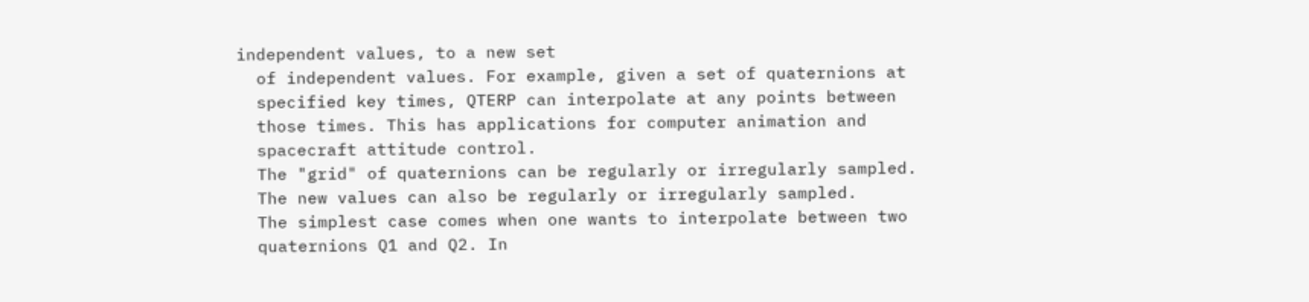independent values, to a new set
  of independent values. For example, given a set of quaternions at
  specified key times, QTERP can interpolate at any points between
  those times. This has applications for computer animation and
  spacecraft attitude control.
  The "grid" of quaternions can be regularly or irregularly sampled.
  The new values can also be regularly or irregularly sampled.
  The simplest case comes when one wants to interpolate between two
  quaternions Q1 and Q2. In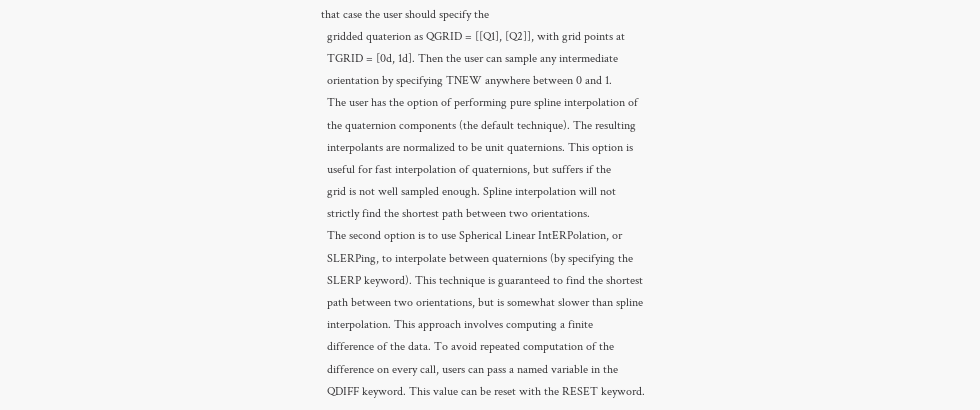that case the user should specify the
  gridded quaterion as QGRID = [[Q1], [Q2]], with grid points at
  TGRID = [0d, 1d]. Then the user can sample any intermediate
  orientation by specifying TNEW anywhere between 0 and 1.
  The user has the option of performing pure spline interpolation of
  the quaternion components (the default technique). The resulting
  interpolants are normalized to be unit quaternions. This option is
  useful for fast interpolation of quaternions, but suffers if the
  grid is not well sampled enough. Spline interpolation will not
  strictly find the shortest path between two orientations.
  The second option is to use Spherical Linear IntERPolation, or
  SLERPing, to interpolate between quaternions (by specifying the
  SLERP keyword). This technique is guaranteed to find the shortest
  path between two orientations, but is somewhat slower than spline
  interpolation. This approach involves computing a finite
  difference of the data. To avoid repeated computation of the
  difference on every call, users can pass a named variable in the
  QDIFF keyword. This value can be reset with the RESET keyword.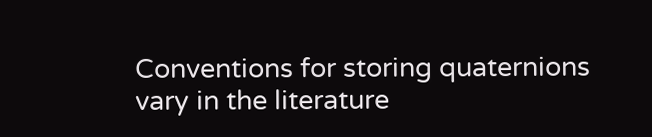Conventions for storing quaternions vary in the literature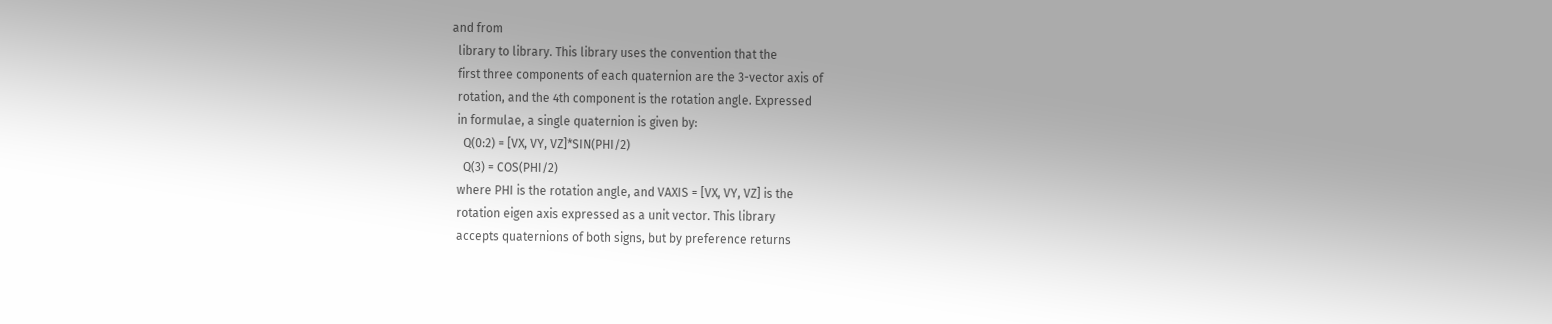and from
  library to library. This library uses the convention that the
  first three components of each quaternion are the 3-vector axis of
  rotation, and the 4th component is the rotation angle. Expressed
  in formulae, a single quaternion is given by:
    Q(0:2) = [VX, VY, VZ]*SIN(PHI/2)
    Q(3) = COS(PHI/2)
  where PHI is the rotation angle, and VAXIS = [VX, VY, VZ] is the
  rotation eigen axis expressed as a unit vector. This library
  accepts quaternions of both signs, but by preference returns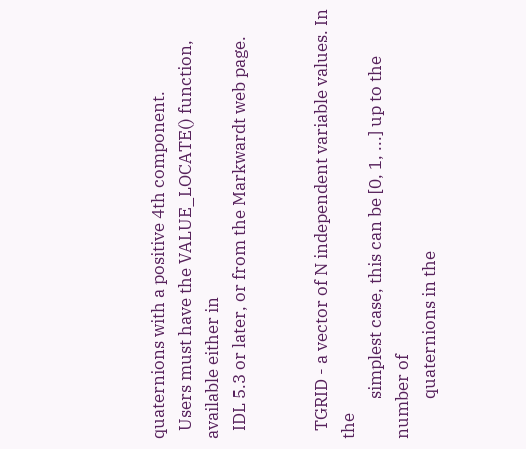quaternions with a positive 4th component.
  Users must have the VALUE_LOCATE() function, available either in
  IDL 5.3 or later, or from the Markwardt web page.


  TGRID - a vector of N independent variable values. In the
          simplest case, this can be [0, 1, ...] up to the number of
          quaternions in the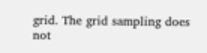grid. The grid sampling does not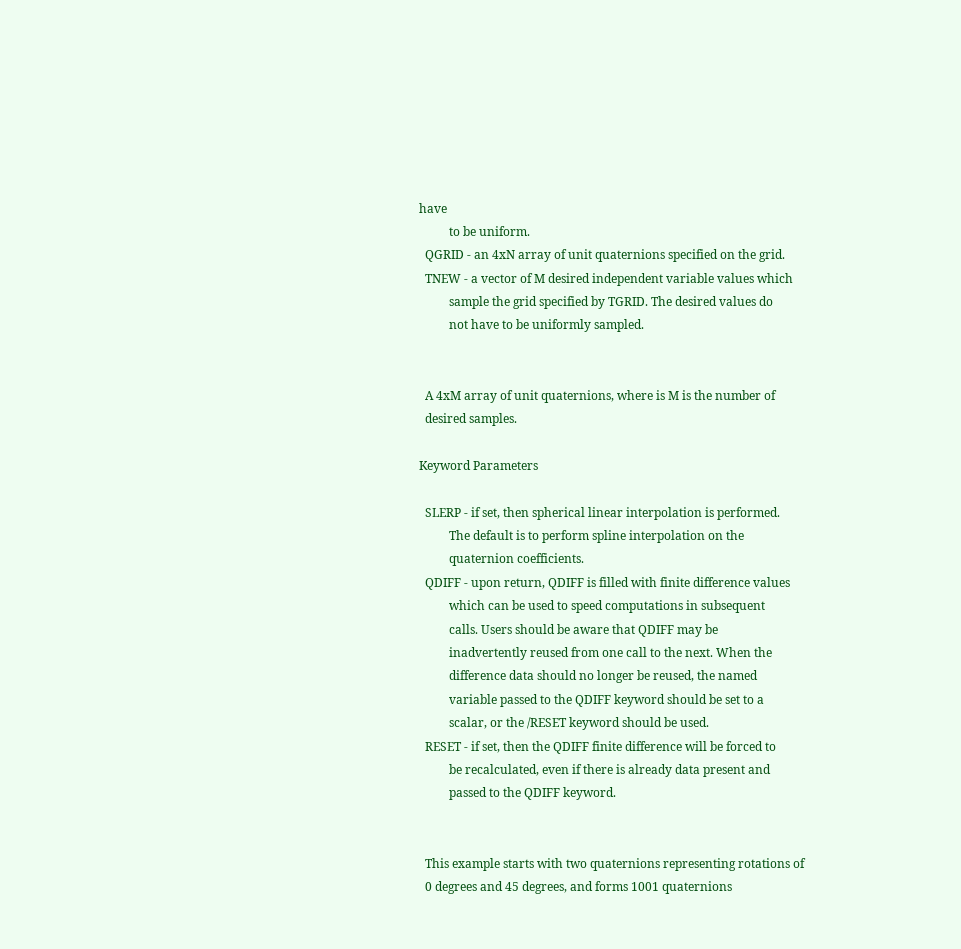have
          to be uniform.
  QGRID - an 4xN array of unit quaternions specified on the grid.
  TNEW - a vector of M desired independent variable values which
          sample the grid specified by TGRID. The desired values do
          not have to be uniformly sampled.


  A 4xM array of unit quaternions, where is M is the number of
  desired samples.

Keyword Parameters

  SLERP - if set, then spherical linear interpolation is performed.
          The default is to perform spline interpolation on the
          quaternion coefficients.
  QDIFF - upon return, QDIFF is filled with finite difference values
          which can be used to speed computations in subsequent
          calls. Users should be aware that QDIFF may be
          inadvertently reused from one call to the next. When the
          difference data should no longer be reused, the named
          variable passed to the QDIFF keyword should be set to a
          scalar, or the /RESET keyword should be used.
  RESET - if set, then the QDIFF finite difference will be forced to
          be recalculated, even if there is already data present and
          passed to the QDIFF keyword.


  This example starts with two quaternions representing rotations of
  0 degrees and 45 degrees, and forms 1001 quaternions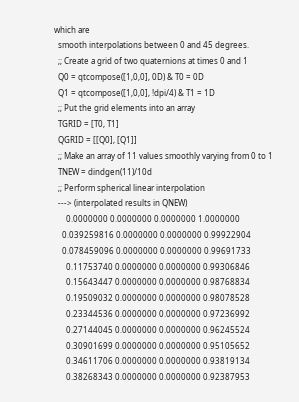which are
  smooth interpolations between 0 and 45 degrees.
  ;; Create a grid of two quaternions at times 0 and 1
  Q0 = qtcompose([1,0,0], 0D) & T0 = 0D
  Q1 = qtcompose([1,0,0], !dpi/4) & T1 = 1D
  ;; Put the grid elements into an array
  TGRID = [T0, T1]
  QGRID = [[Q0], [Q1]]
  ;; Make an array of 11 values smoothly varying from 0 to 1
  TNEW = dindgen(11)/10d
  ;; Perform spherical linear interpolation
  ---> (interpolated results in QNEW)
      0.0000000 0.0000000 0.0000000 1.0000000
    0.039259816 0.0000000 0.0000000 0.99922904
    0.078459096 0.0000000 0.0000000 0.99691733
      0.11753740 0.0000000 0.0000000 0.99306846
      0.15643447 0.0000000 0.0000000 0.98768834
      0.19509032 0.0000000 0.0000000 0.98078528
      0.23344536 0.0000000 0.0000000 0.97236992
      0.27144045 0.0000000 0.0000000 0.96245524
      0.30901699 0.0000000 0.0000000 0.95105652
      0.34611706 0.0000000 0.0000000 0.93819134
      0.38268343 0.0000000 0.0000000 0.92387953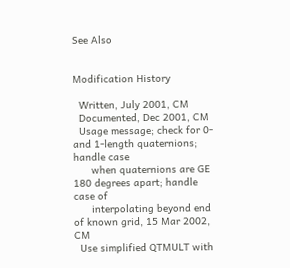See Also


Modification History

  Written, July 2001, CM
  Documented, Dec 2001, CM
  Usage message; check for 0- and 1-length quaternions; handle case
      when quaternions are GE 180 degrees apart; handle case of
      interpolating beyond end of known grid, 15 Mar 2002, CM
  Use simplified QTMULT with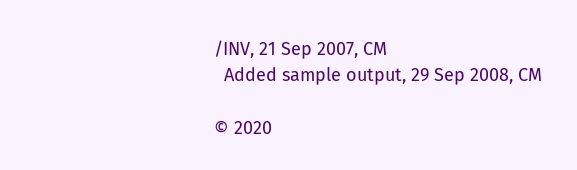/INV, 21 Sep 2007, CM
  Added sample output, 29 Sep 2008, CM

© 2020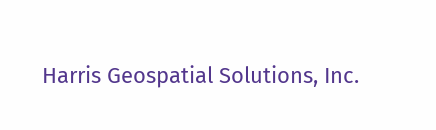Harris Geospatial Solutions, Inc.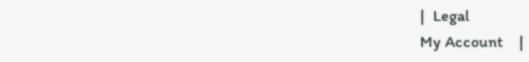|  Legal
My Account    |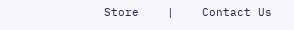Store    |    Contact Us